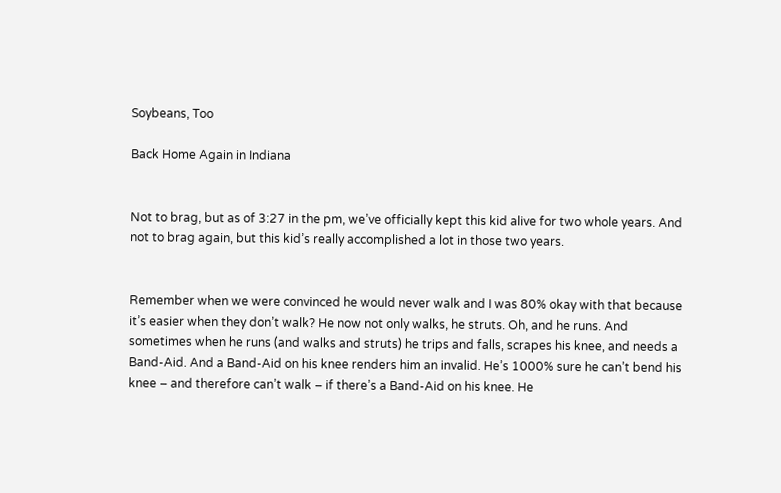Soybeans, Too

Back Home Again in Indiana


Not to brag, but as of 3:27 in the pm, we’ve officially kept this kid alive for two whole years. And not to brag again, but this kid’s really accomplished a lot in those two years.


Remember when we were convinced he would never walk and I was 80% okay with that because it’s easier when they don’t walk? He now not only walks, he struts. Oh, and he runs. And sometimes when he runs (and walks and struts) he trips and falls, scrapes his knee, and needs a Band-Aid. And a Band-Aid on his knee renders him an invalid. He’s 1000% sure he can’t bend his knee – and therefore can’t walk – if there’s a Band-Aid on his knee. He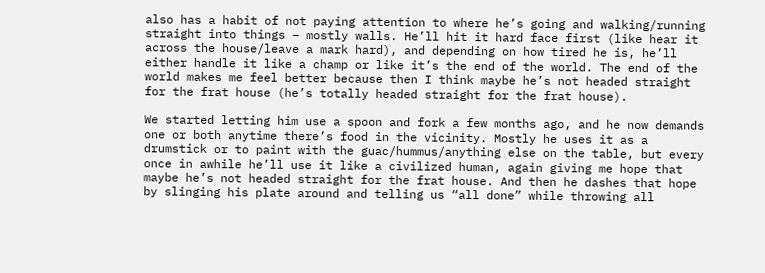also has a habit of not paying attention to where he’s going and walking/running straight into things – mostly walls. He’ll hit it hard face first (like hear it across the house/leave a mark hard), and depending on how tired he is, he’ll either handle it like a champ or like it’s the end of the world. The end of the world makes me feel better because then I think maybe he’s not headed straight for the frat house (he’s totally headed straight for the frat house).

We started letting him use a spoon and fork a few months ago, and he now demands one or both anytime there’s food in the vicinity. Mostly he uses it as a drumstick or to paint with the guac/hummus/anything else on the table, but every once in awhile he’ll use it like a civilized human, again giving me hope that maybe he’s not headed straight for the frat house. And then he dashes that hope by slinging his plate around and telling us “all done” while throwing all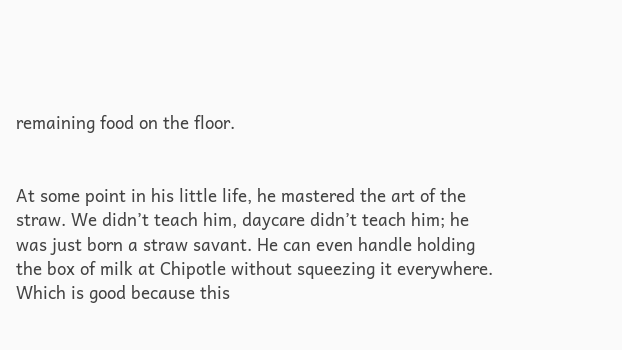remaining food on the floor.


At some point in his little life, he mastered the art of the straw. We didn’t teach him, daycare didn’t teach him; he was just born a straw savant. He can even handle holding the box of milk at Chipotle without squeezing it everywhere. Which is good because this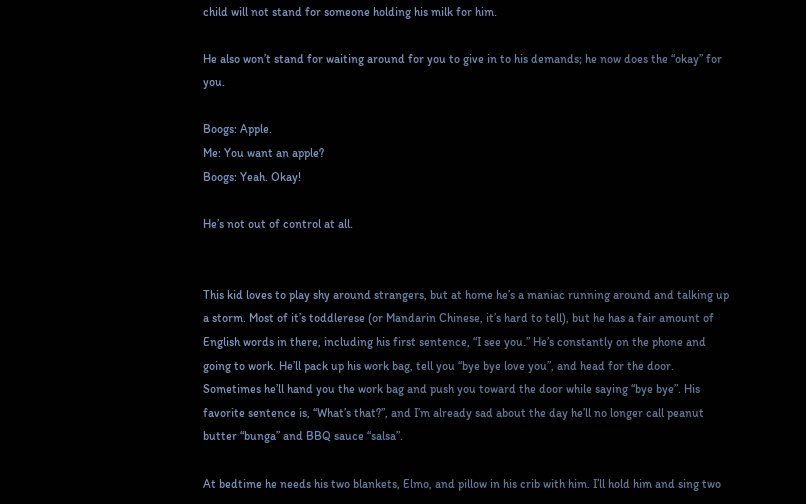child will not stand for someone holding his milk for him.

He also won’t stand for waiting around for you to give in to his demands; he now does the “okay” for you.

Boogs: Apple.
Me: You want an apple?
Boogs: Yeah. Okay!

He’s not out of control at all.


This kid loves to play shy around strangers, but at home he’s a maniac running around and talking up a storm. Most of it’s toddlerese (or Mandarin Chinese, it’s hard to tell), but he has a fair amount of English words in there, including his first sentence, “I see you.” He’s constantly on the phone and going to work. He’ll pack up his work bag, tell you “bye bye love you”, and head for the door. Sometimes he’ll hand you the work bag and push you toward the door while saying “bye bye”. His favorite sentence is, “What’s that?”, and I’m already sad about the day he’ll no longer call peanut butter “bunga” and BBQ sauce “salsa”.

At bedtime he needs his two blankets, Elmo, and pillow in his crib with him. I’ll hold him and sing two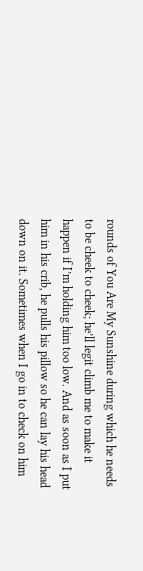rounds of You Are My Sunshine during which he needs to be cheek to cheek; he’ll legit climb me to make it happen if I’m holding him too low. And as soon as I put him in his crib, he pulls his pillow so he can lay his head down on it. Sometimes when I go in to check on him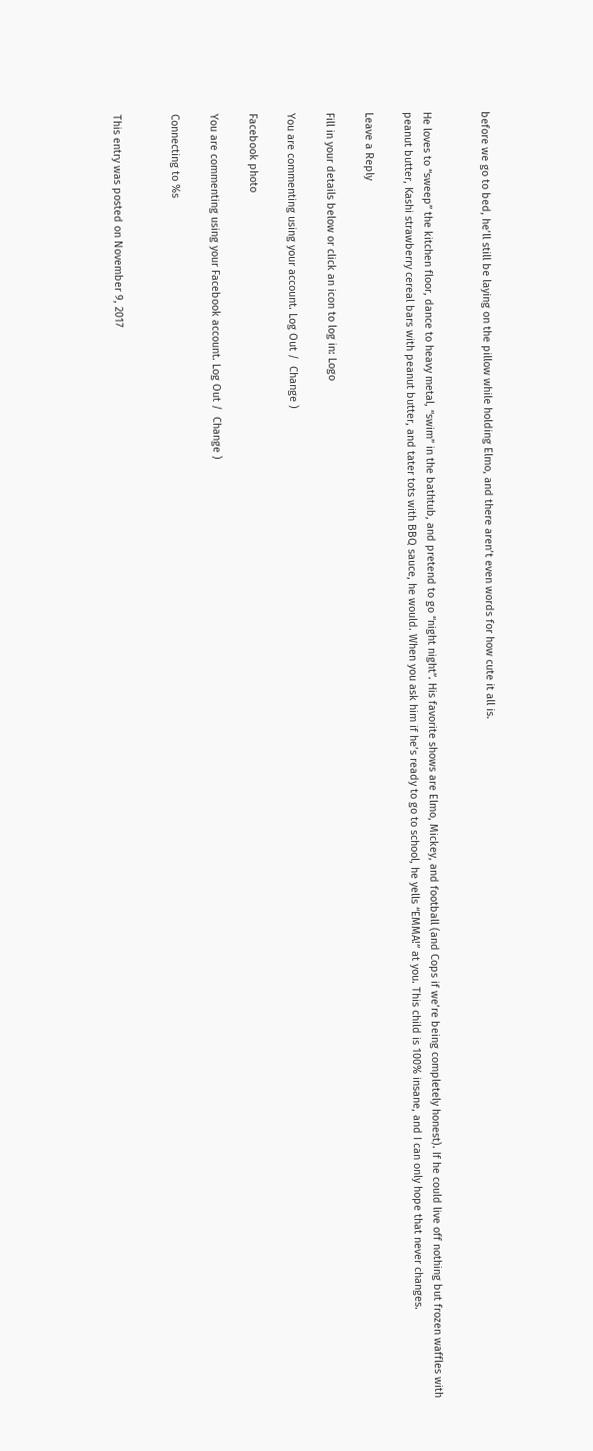before we go to bed, he’ll still be laying on the pillow while holding Elmo, and there aren’t even words for how cute it all is.


He loves to “sweep” the kitchen floor, dance to heavy metal, “swim” in the bathtub, and pretend to go “night night”. His favorite shows are Elmo, Mickey, and football (and Cops if we’re being completely honest). If he could live off nothing but frozen waffles with peanut butter, Kashi strawberry cereal bars with peanut butter, and tater tots with BBQ sauce, he would. When you ask him if he’s ready to go to school, he yells “EMMA!” at you. This child is 100% insane, and I can only hope that never changes.

Leave a Reply

Fill in your details below or click an icon to log in: Logo

You are commenting using your account. Log Out /  Change )

Facebook photo

You are commenting using your Facebook account. Log Out /  Change )

Connecting to %s


This entry was posted on November 9, 2017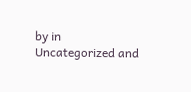by in Uncategorized and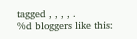tagged , , , , .
%d bloggers like this: